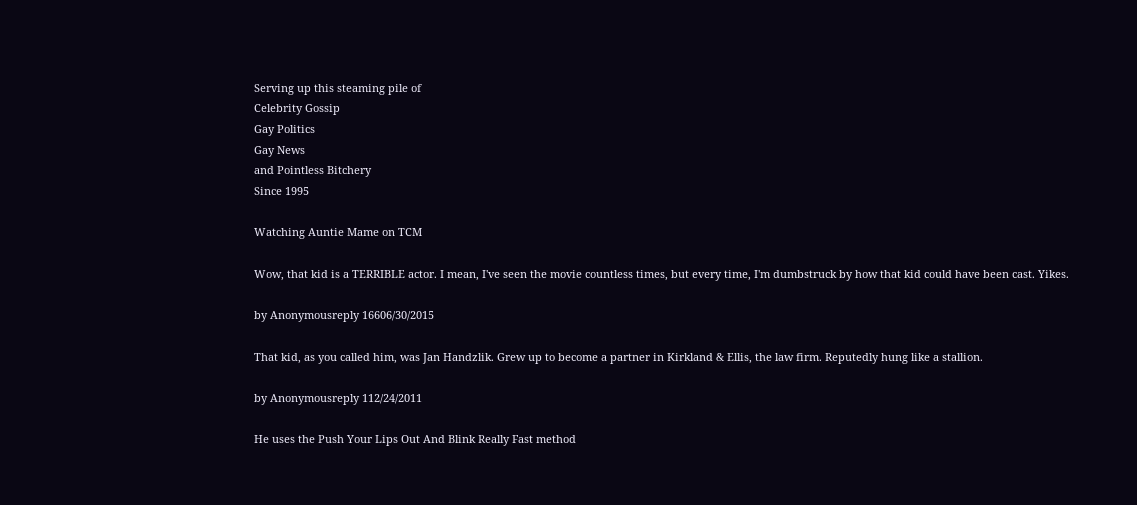Serving up this steaming pile of
Celebrity Gossip
Gay Politics
Gay News
and Pointless Bitchery
Since 1995

Watching Auntie Mame on TCM

Wow, that kid is a TERRIBLE actor. I mean, I've seen the movie countless times, but every time, I'm dumbstruck by how that kid could have been cast. Yikes.

by Anonymousreply 16606/30/2015

That kid, as you called him, was Jan Handzlik. Grew up to become a partner in Kirkland & Ellis, the law firm. Reputedly hung like a stallion.

by Anonymousreply 112/24/2011

He uses the Push Your Lips Out And Blink Really Fast method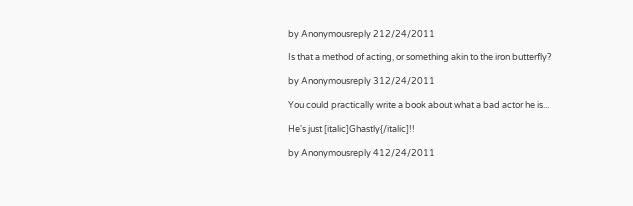by Anonymousreply 212/24/2011

Is that a method of acting, or something akin to the iron butterfly?

by Anonymousreply 312/24/2011

You could practically write a book about what a bad actor he is...

He's just [italic]Ghastly{/italic]!!

by Anonymousreply 412/24/2011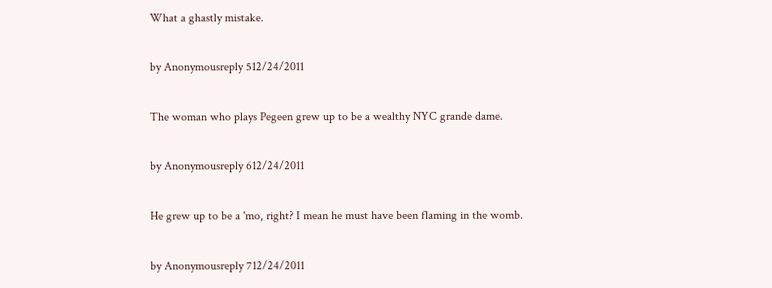What a ghastly mistake.

by Anonymousreply 512/24/2011

The woman who plays Pegeen grew up to be a wealthy NYC grande dame.

by Anonymousreply 612/24/2011

He grew up to be a 'mo, right? I mean he must have been flaming in the womb.

by Anonymousreply 712/24/2011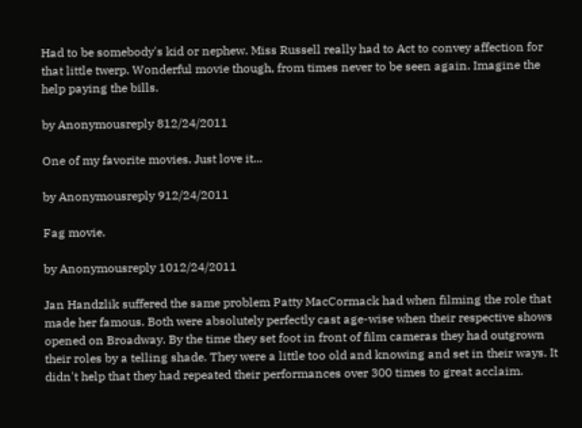Had to be somebody's kid or nephew. Miss Russell really had to Act to convey affection for that little twerp. Wonderful movie though, from times never to be seen again. Imagine the help paying the bills.

by Anonymousreply 812/24/2011

One of my favorite movies. Just love it...

by Anonymousreply 912/24/2011

Fag movie.

by Anonymousreply 1012/24/2011

Jan Handzlik suffered the same problem Patty MacCormack had when filming the role that made her famous. Both were absolutely perfectly cast age-wise when their respective shows opened on Broadway. By the time they set foot in front of film cameras they had outgrown their roles by a telling shade. They were a little too old and knowing and set in their ways. It didn't help that they had repeated their performances over 300 times to great acclaim.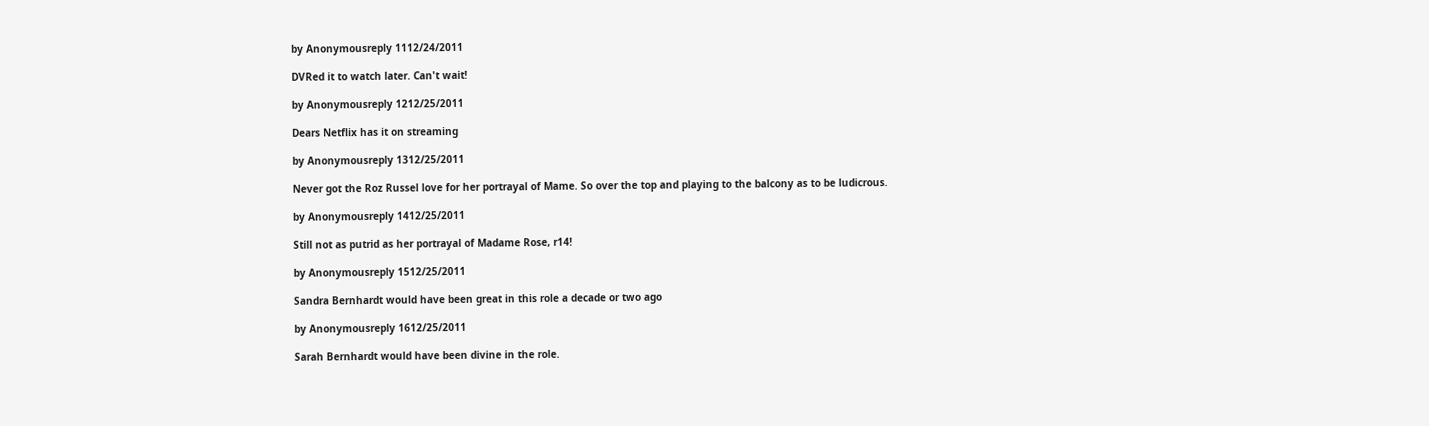by Anonymousreply 1112/24/2011

DVRed it to watch later. Can't wait!

by Anonymousreply 1212/25/2011

Dears Netflix has it on streaming

by Anonymousreply 1312/25/2011

Never got the Roz Russel love for her portrayal of Mame. So over the top and playing to the balcony as to be ludicrous.

by Anonymousreply 1412/25/2011

Still not as putrid as her portrayal of Madame Rose, r14!

by Anonymousreply 1512/25/2011

Sandra Bernhardt would have been great in this role a decade or two ago

by Anonymousreply 1612/25/2011

Sarah Bernhardt would have been divine in the role.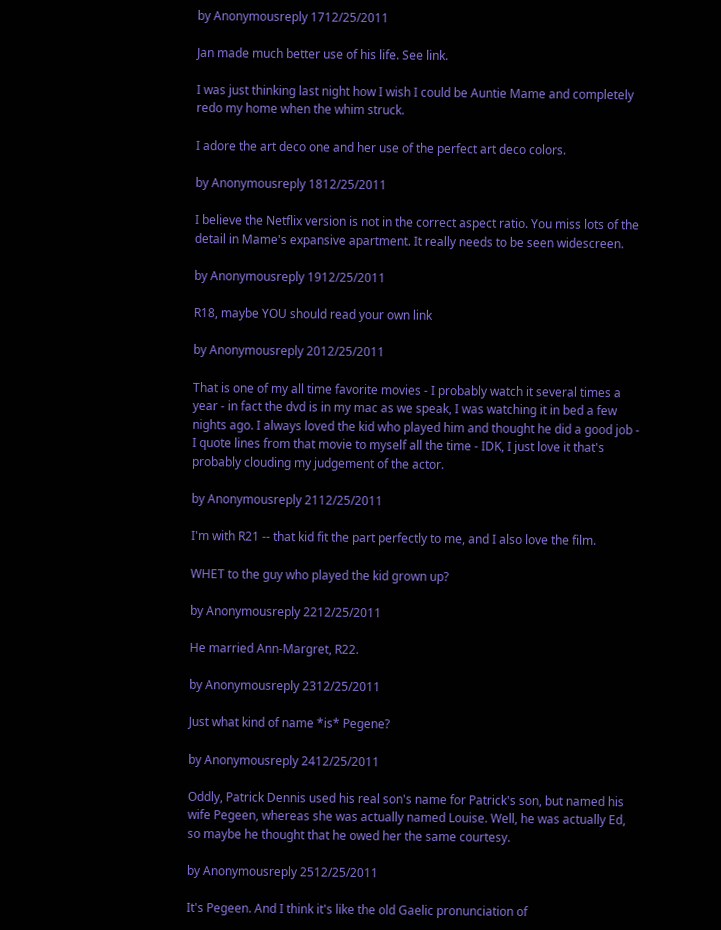by Anonymousreply 1712/25/2011

Jan made much better use of his life. See link.

I was just thinking last night how I wish I could be Auntie Mame and completely redo my home when the whim struck.

I adore the art deco one and her use of the perfect art deco colors.

by Anonymousreply 1812/25/2011

I believe the Netflix version is not in the correct aspect ratio. You miss lots of the detail in Mame's expansive apartment. It really needs to be seen widescreen.

by Anonymousreply 1912/25/2011

R18, maybe YOU should read your own link

by Anonymousreply 2012/25/2011

That is one of my all time favorite movies - I probably watch it several times a year - in fact the dvd is in my mac as we speak, I was watching it in bed a few nights ago. I always loved the kid who played him and thought he did a good job - I quote lines from that movie to myself all the time - IDK, I just love it that's probably clouding my judgement of the actor.

by Anonymousreply 2112/25/2011

I'm with R21 -- that kid fit the part perfectly to me, and I also love the film.

WHET to the guy who played the kid grown up?

by Anonymousreply 2212/25/2011

He married Ann-Margret, R22.

by Anonymousreply 2312/25/2011

Just what kind of name *is* Pegene?

by Anonymousreply 2412/25/2011

Oddly, Patrick Dennis used his real son's name for Patrick's son, but named his wife Pegeen, whereas she was actually named Louise. Well, he was actually Ed, so maybe he thought that he owed her the same courtesy.

by Anonymousreply 2512/25/2011

It's Pegeen. And I think it's like the old Gaelic pronunciation of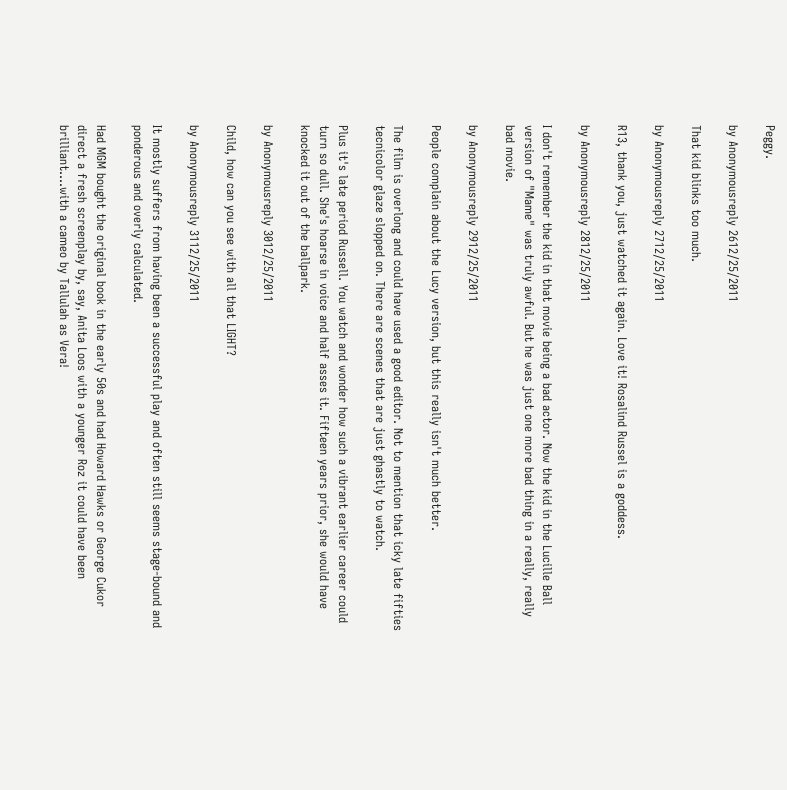Peggy.

by Anonymousreply 2612/25/2011

That kid blinks too much.

by Anonymousreply 2712/25/2011

R13, thank you, just watched it again. Love it! Rosalind Russel is a goddess.

by Anonymousreply 2812/25/2011

I don't remember the kid in that movie being a bad actor. Now the kid in the Lucille Ball version of "Mame" was truly awful. But he was just one more bad thing in a really, really bad movie.

by Anonymousreply 2912/25/2011

People complain about the Lucy version, but this really isn't much better.

The film is overlong and could have used a good editor. Not to mention that icky late fifties tecnicolor glaze slopped on. There are scenes that are just ghastly to watch.

Plus it's late period Russell. You watch and wonder how such a vibrant earlier career could turn so dull. She's hoarse in voice and half asses it. Fifteen years prior, she would have knocked it out of the ballpark.

by Anonymousreply 3012/25/2011

Child, how can you see with all that LIGHT?

by Anonymousreply 3112/25/2011

It mostly suffers from having been a successful play and often still seems stage-bound and ponderous and overly calculated.

Had MGM bought the original book in the early 50s and had Howard Hawks or George Cukor direct a fresh screenplay by, say, Anita Loos with a younger Roz it could have been brilliant....with a cameo by Tallulah as Vera!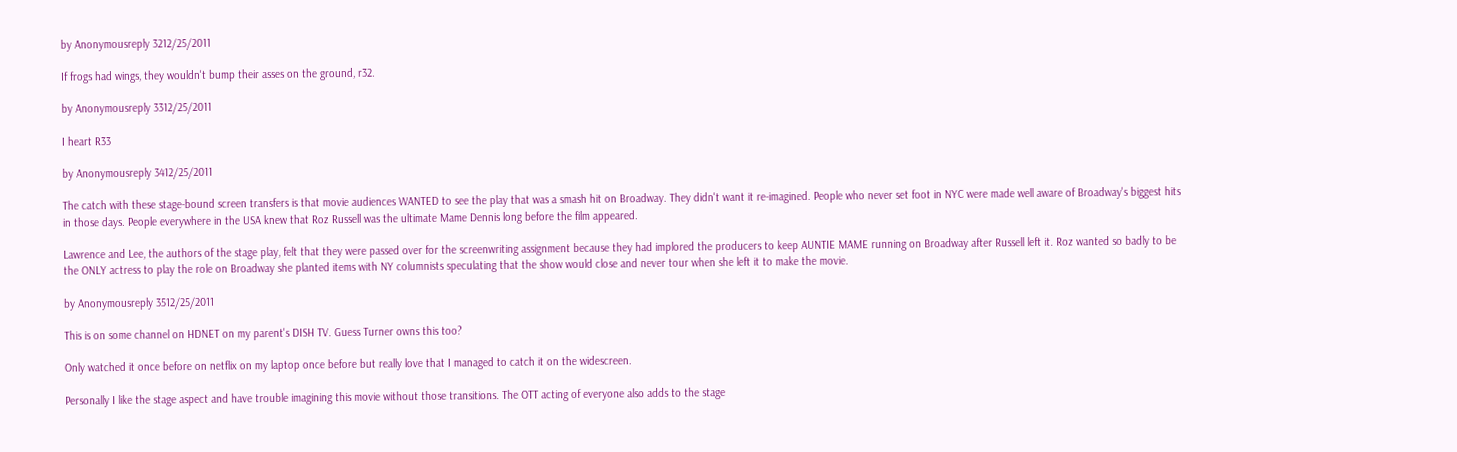by Anonymousreply 3212/25/2011

If frogs had wings, they wouldn't bump their asses on the ground, r32.

by Anonymousreply 3312/25/2011

I heart R33

by Anonymousreply 3412/25/2011

The catch with these stage-bound screen transfers is that movie audiences WANTED to see the play that was a smash hit on Broadway. They didn't want it re-imagined. People who never set foot in NYC were made well aware of Broadway's biggest hits in those days. People everywhere in the USA knew that Roz Russell was the ultimate Mame Dennis long before the film appeared.

Lawrence and Lee, the authors of the stage play, felt that they were passed over for the screenwriting assignment because they had implored the producers to keep AUNTIE MAME running on Broadway after Russell left it. Roz wanted so badly to be the ONLY actress to play the role on Broadway she planted items with NY columnists speculating that the show would close and never tour when she left it to make the movie.

by Anonymousreply 3512/25/2011

This is on some channel on HDNET on my parent's DISH TV. Guess Turner owns this too?

Only watched it once before on netflix on my laptop once before but really love that I managed to catch it on the widescreen.

Personally I like the stage aspect and have trouble imagining this movie without those transitions. The OTT acting of everyone also adds to the stage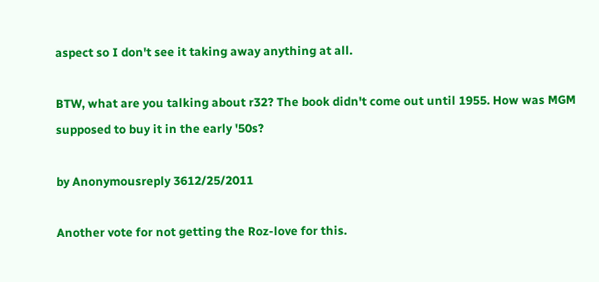aspect so I don't see it taking away anything at all.

BTW, what are you talking about r32? The book didn't come out until 1955. How was MGM supposed to buy it in the early '50s?

by Anonymousreply 3612/25/2011

Another vote for not getting the Roz-love for this.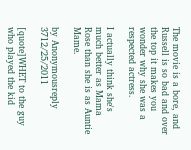The movie is a bore, and Russell is so bad and over the top it makes you wonder why she was a respected actress.

I actually think she's much better as Mama Rose than she is as Auntie Mame.

by Anonymousreply 3712/25/2011

[quote]WHET to the guy who played the kid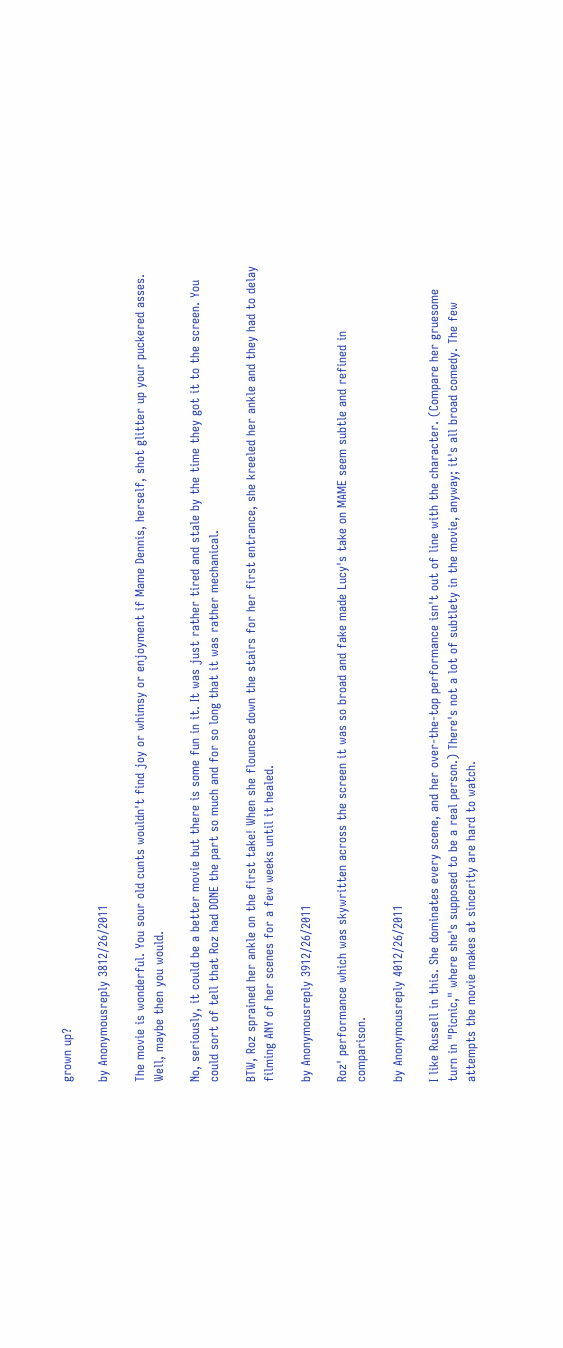grown up?

by Anonymousreply 3812/26/2011

The movie is wonderful. You sour old cunts wouldn't find joy or whimsy or enjoyment if Mame Dennis, herself, shot glitter up your puckered asses. Well, maybe then you would.

No, seriously, it could be a better movie but there is some fun in it. It was just rather tired and stale by the time they got it to the screen. You could sort of tell that Roz had DONE the part so much and for so long that it was rather mechanical.

BTW, Roz sprained her ankle on the first take! When she flounces down the stairs for her first entrance, she kreeled her ankle and they had to delay filming ANY of her scenes for a few weeks until it healed.

by Anonymousreply 3912/26/2011

Roz' performance which was skywritten across the screen it was so broad and fake made Lucy's take on MAME seem subtle and refined in comparison.

by Anonymousreply 4012/26/2011

I like Russell in this. She dominates every scene, and her over-the-top performance isn't out of line with the character. (Compare her gruesome turn in "Picnic," where she's supposed to be a real person.) There's not a lot of subtlety in the movie, anyway; it's all broad comedy. The few attempts the movie makes at sincerity are hard to watch.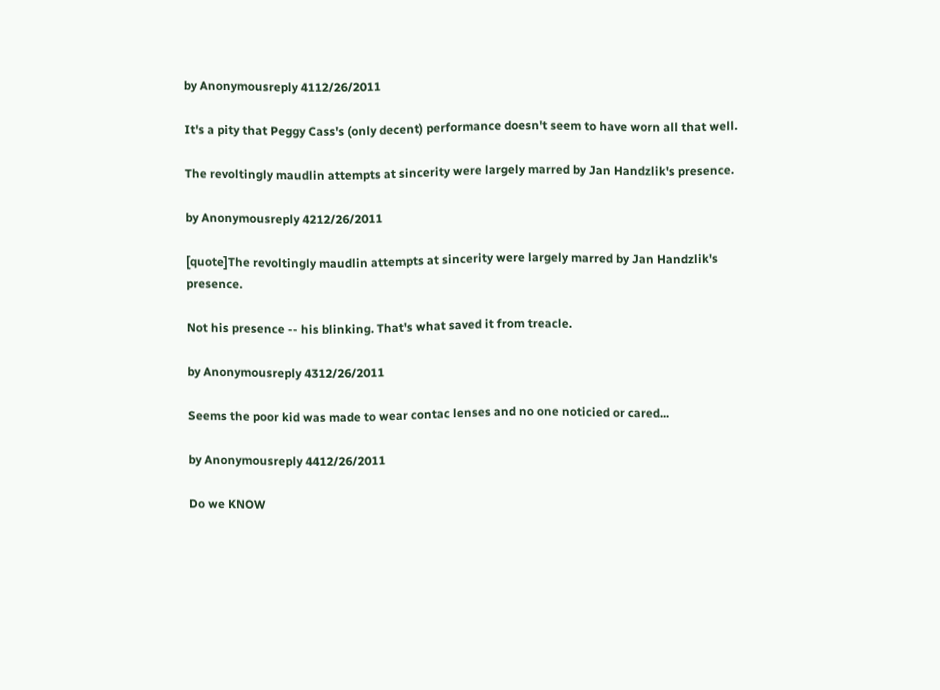by Anonymousreply 4112/26/2011

It's a pity that Peggy Cass's (only decent) performance doesn't seem to have worn all that well.

The revoltingly maudlin attempts at sincerity were largely marred by Jan Handzlik's presence.

by Anonymousreply 4212/26/2011

[quote]The revoltingly maudlin attempts at sincerity were largely marred by Jan Handzlik's presence.

Not his presence -- his blinking. That's what saved it from treacle.

by Anonymousreply 4312/26/2011

Seems the poor kid was made to wear contac lenses and no one noticied or cared...

by Anonymousreply 4412/26/2011

Do we KNOW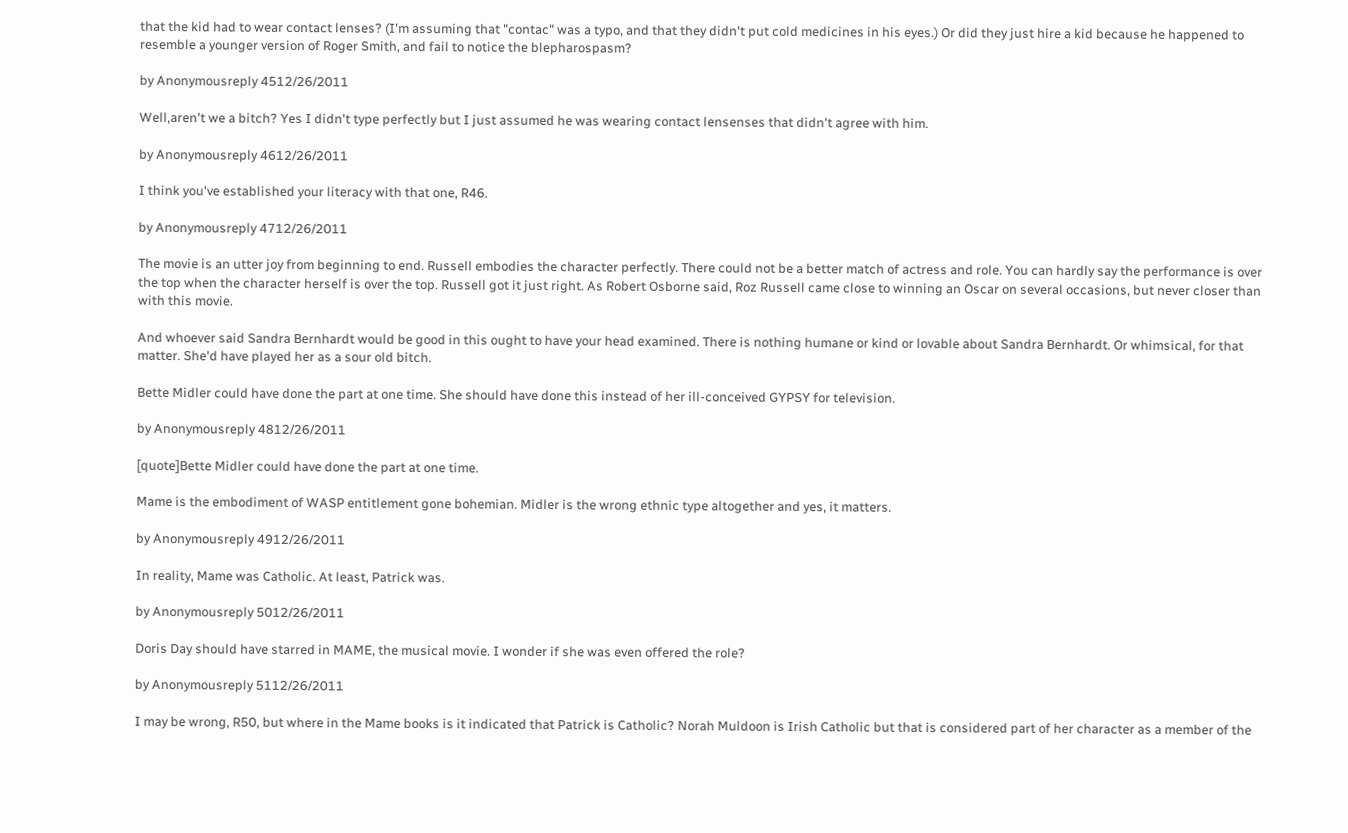that the kid had to wear contact lenses? (I'm assuming that "contac" was a typo, and that they didn't put cold medicines in his eyes.) Or did they just hire a kid because he happened to resemble a younger version of Roger Smith, and fail to notice the blepharospasm?

by Anonymousreply 4512/26/2011

Well,aren't we a bitch? Yes I didn't type perfectly but I just assumed he was wearing contact lensenses that didn't agree with him.

by Anonymousreply 4612/26/2011

I think you've established your literacy with that one, R46.

by Anonymousreply 4712/26/2011

The movie is an utter joy from beginning to end. Russell embodies the character perfectly. There could not be a better match of actress and role. You can hardly say the performance is over the top when the character herself is over the top. Russell got it just right. As Robert Osborne said, Roz Russell came close to winning an Oscar on several occasions, but never closer than with this movie.

And whoever said Sandra Bernhardt would be good in this ought to have your head examined. There is nothing humane or kind or lovable about Sandra Bernhardt. Or whimsical, for that matter. She'd have played her as a sour old bitch.

Bette Midler could have done the part at one time. She should have done this instead of her ill-conceived GYPSY for television.

by Anonymousreply 4812/26/2011

[quote]Bette Midler could have done the part at one time.

Mame is the embodiment of WASP entitlement gone bohemian. Midler is the wrong ethnic type altogether and yes, it matters.

by Anonymousreply 4912/26/2011

In reality, Mame was Catholic. At least, Patrick was.

by Anonymousreply 5012/26/2011

Doris Day should have starred in MAME, the musical movie. I wonder if she was even offered the role?

by Anonymousreply 5112/26/2011

I may be wrong, R50, but where in the Mame books is it indicated that Patrick is Catholic? Norah Muldoon is Irish Catholic but that is considered part of her character as a member of the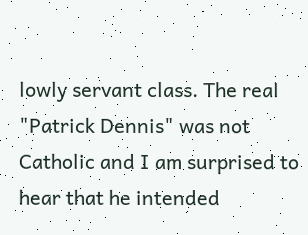lowly servant class. The real "Patrick Dennis" was not Catholic and I am surprised to hear that he intended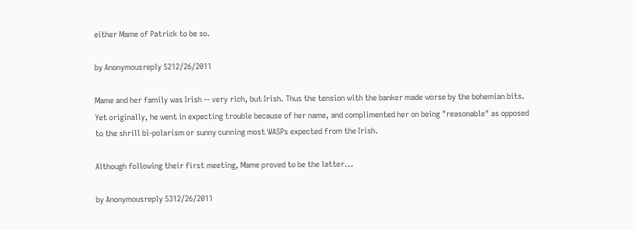either Mame of Patrick to be so.

by Anonymousreply 5212/26/2011

Mame and her family was Irish -- very rich, but Irish. Thus the tension with the banker made worse by the bohemian bits. Yet originally, he went in expecting trouble because of her name, and complimented her on being "reasonable" as opposed to the shrill bi-polarism or sunny cunning most WASPs expected from the Irish.

Although following their first meeting, Mame proved to be the latter...

by Anonymousreply 5312/26/2011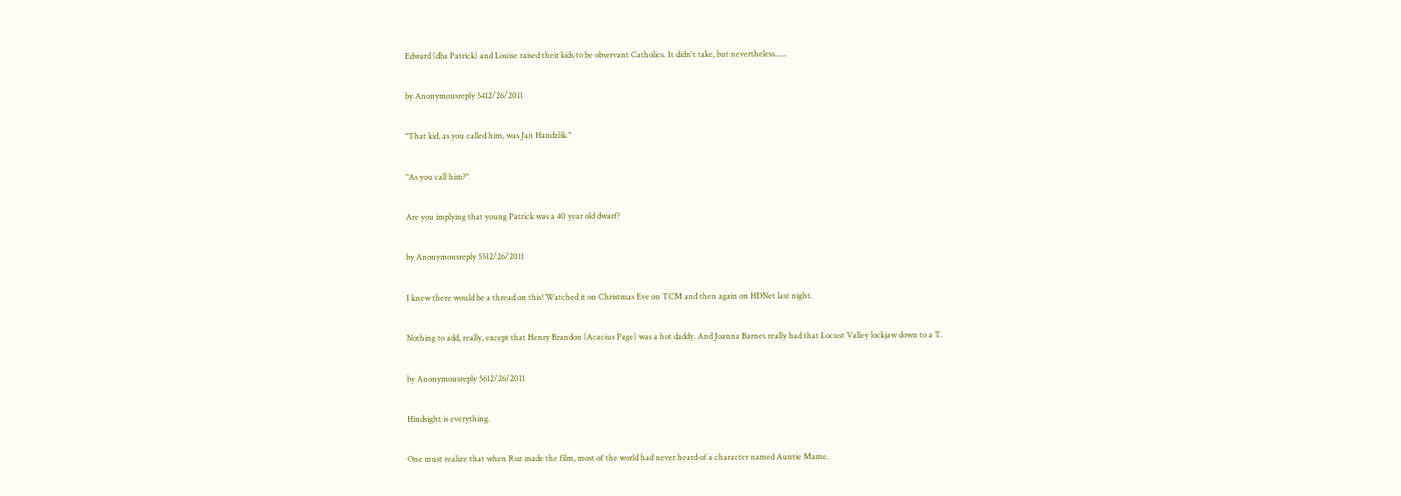Edward (dba Patrick) and Louise raised their kids to be observant Catholics. It didn't take, but nevertheless......

by Anonymousreply 5412/26/2011

"That kid, as you called him, was Jan Handzlik."

"As you call him?"

Are you implying that young Patrick was a 40 year old dwarf?

by Anonymousreply 5512/26/2011

I knew there would be a thread on this! Watched it on Christmas Eve on TCM and then again on HDNet last night.

Nothing to add, really, except that Henry Brandon (Acacius Page) was a hot daddy. And Joanna Barnes really had that Locust Valley lockjaw down to a T.

by Anonymousreply 5612/26/2011

Hindsight is everything.

One must realize that when Roz made the film, most of the world had never heard of a character named Auntie Mame.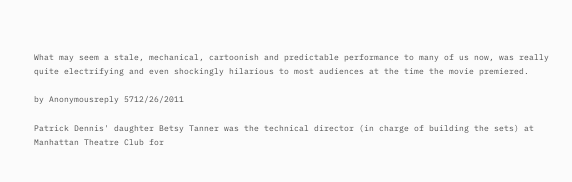What may seem a stale, mechanical, cartoonish and predictable performance to many of us now, was really quite electrifying and even shockingly hilarious to most audiences at the time the movie premiered.

by Anonymousreply 5712/26/2011

Patrick Dennis' daughter Betsy Tanner was the technical director (in charge of building the sets) at Manhattan Theatre Club for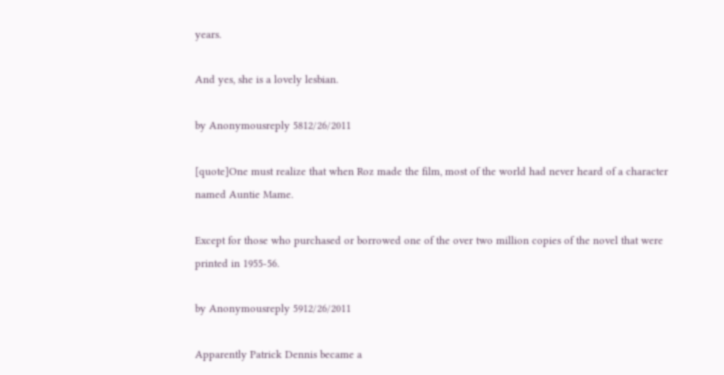years.

And yes, she is a lovely lesbian.

by Anonymousreply 5812/26/2011

[quote]One must realize that when Roz made the film, most of the world had never heard of a character named Auntie Mame.

Except for those who purchased or borrowed one of the over two million copies of the novel that were printed in 1955-56.

by Anonymousreply 5912/26/2011

Apparently Patrick Dennis became a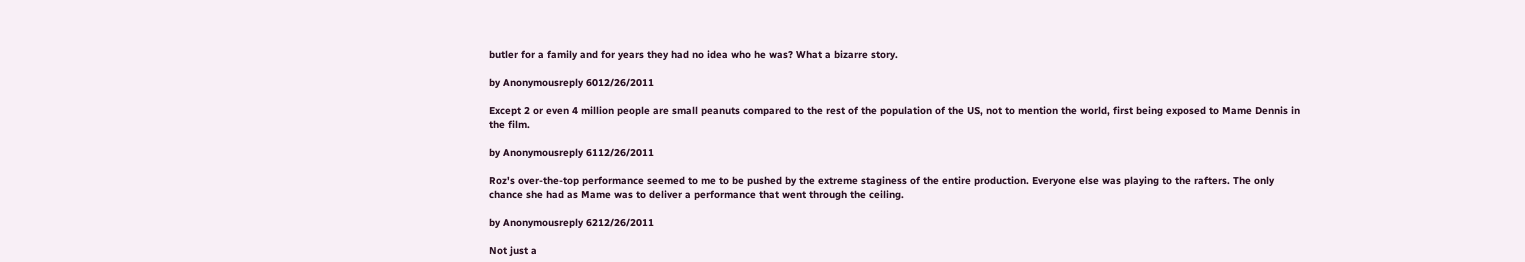butler for a family and for years they had no idea who he was? What a bizarre story.

by Anonymousreply 6012/26/2011

Except 2 or even 4 million people are small peanuts compared to the rest of the population of the US, not to mention the world, first being exposed to Mame Dennis in the film.

by Anonymousreply 6112/26/2011

Roz's over-the-top performance seemed to me to be pushed by the extreme staginess of the entire production. Everyone else was playing to the rafters. The only chance she had as Mame was to deliver a performance that went through the ceiling.

by Anonymousreply 6212/26/2011

Not just a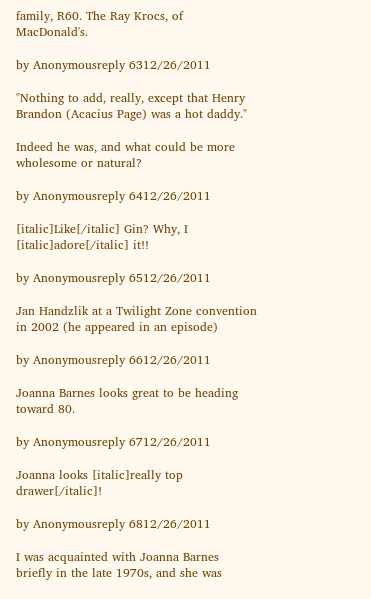family, R60. The Ray Krocs, of MacDonald's.

by Anonymousreply 6312/26/2011

"Nothing to add, really, except that Henry Brandon (Acacius Page) was a hot daddy."

Indeed he was, and what could be more wholesome or natural?

by Anonymousreply 6412/26/2011

[italic]Like[/italic] Gin? Why, I [italic]adore[/italic] it!!

by Anonymousreply 6512/26/2011

Jan Handzlik at a Twilight Zone convention in 2002 (he appeared in an episode)

by Anonymousreply 6612/26/2011

Joanna Barnes looks great to be heading toward 80.

by Anonymousreply 6712/26/2011

Joanna looks [italic]really top drawer[/italic]!

by Anonymousreply 6812/26/2011

I was acquainted with Joanna Barnes briefly in the late 1970s, and she was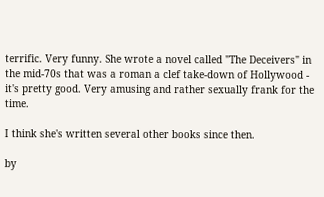terrific. Very funny. She wrote a novel called "The Deceivers" in the mid-70s that was a roman a clef take-down of Hollywood - it's pretty good. Very amusing and rather sexually frank for the time.

I think she's written several other books since then.

by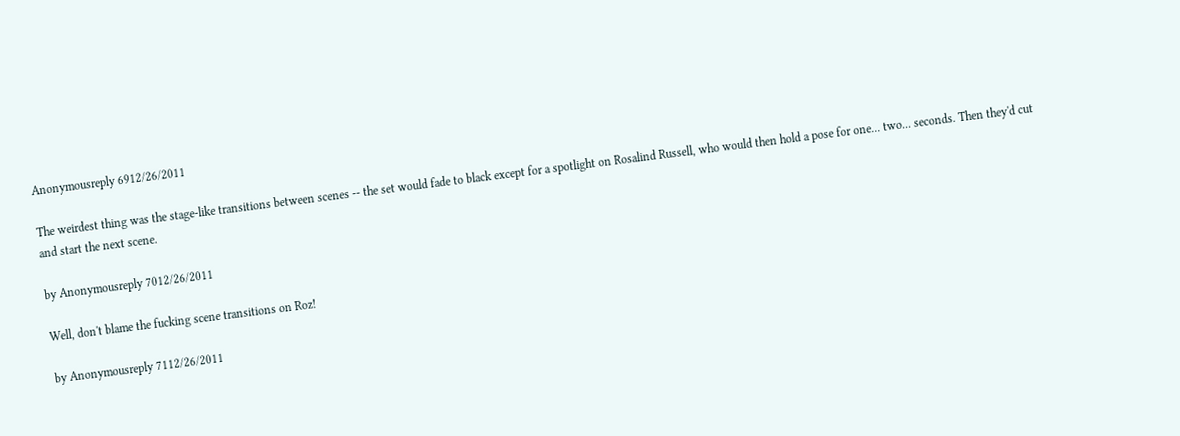Anonymousreply 6912/26/2011

The weirdest thing was the stage-like transitions between scenes -- the set would fade to black except for a spotlight on Rosalind Russell, who would then hold a pose for one... two... seconds. Then they'd cut and start the next scene.

by Anonymousreply 7012/26/2011

Well, don't blame the fucking scene transitions on Roz!

by Anonymousreply 7112/26/2011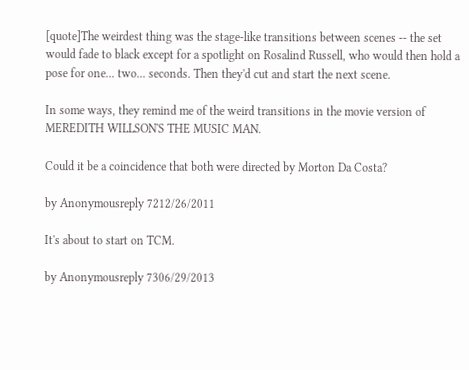[quote]The weirdest thing was the stage-like transitions between scenes -- the set would fade to black except for a spotlight on Rosalind Russell, who would then hold a pose for one... two... seconds. Then they'd cut and start the next scene.

In some ways, they remind me of the weird transitions in the movie version of MEREDITH WILLSON'S THE MUSIC MAN.

Could it be a coincidence that both were directed by Morton Da Costa?

by Anonymousreply 7212/26/2011

It's about to start on TCM.

by Anonymousreply 7306/29/2013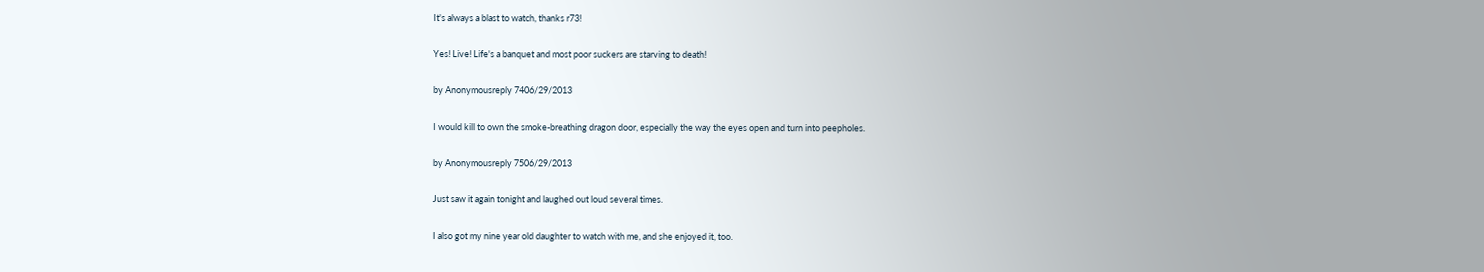It's always a blast to watch, thanks r73!

Yes! Live! Life's a banquet and most poor suckers are starving to death!

by Anonymousreply 7406/29/2013

I would kill to own the smoke-breathing dragon door, especially the way the eyes open and turn into peepholes.

by Anonymousreply 7506/29/2013

Just saw it again tonight and laughed out loud several times.

I also got my nine year old daughter to watch with me, and she enjoyed it, too.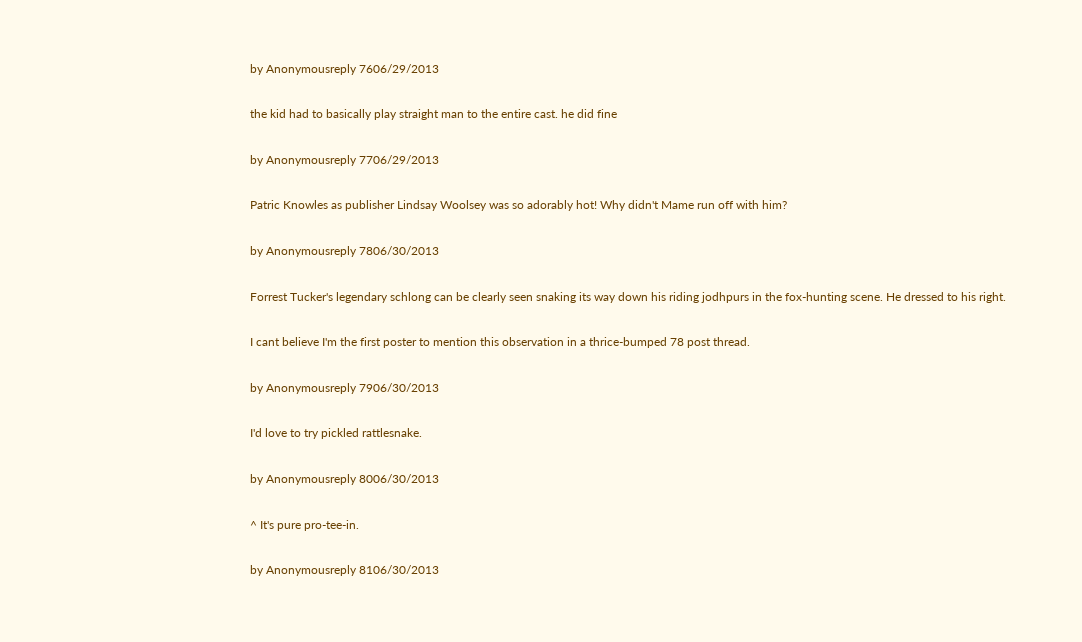by Anonymousreply 7606/29/2013

the kid had to basically play straight man to the entire cast. he did fine

by Anonymousreply 7706/29/2013

Patric Knowles as publisher Lindsay Woolsey was so adorably hot! Why didn't Mame run off with him?

by Anonymousreply 7806/30/2013

Forrest Tucker's legendary schlong can be clearly seen snaking its way down his riding jodhpurs in the fox-hunting scene. He dressed to his right.

I cant believe I'm the first poster to mention this observation in a thrice-bumped 78 post thread.

by Anonymousreply 7906/30/2013

I'd love to try pickled rattlesnake.

by Anonymousreply 8006/30/2013

^ It's pure pro-tee-in.

by Anonymousreply 8106/30/2013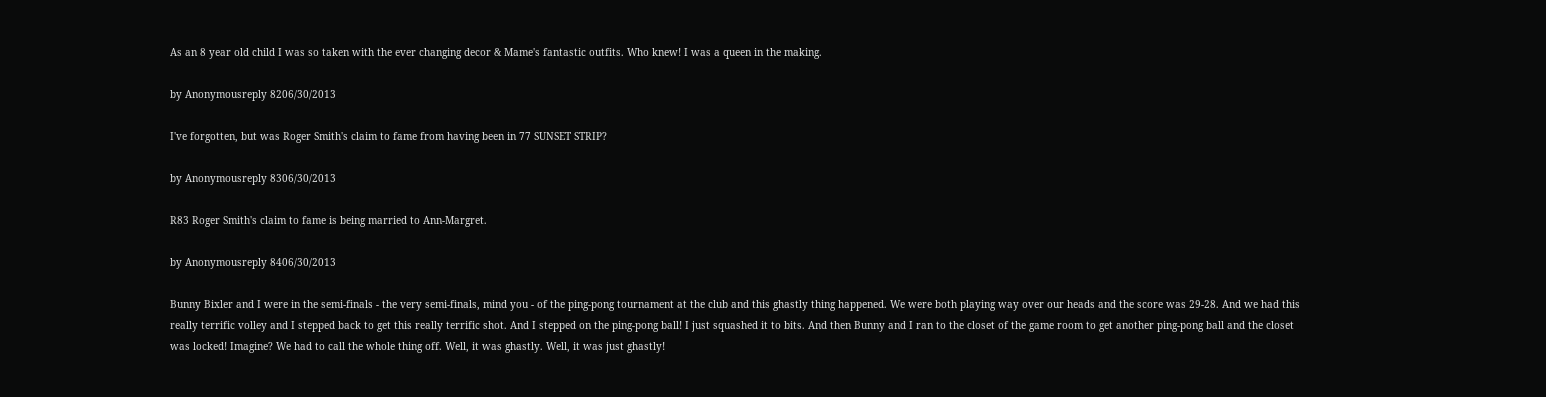As an 8 year old child I was so taken with the ever changing decor & Mame's fantastic outfits. Who knew! I was a queen in the making.

by Anonymousreply 8206/30/2013

I've forgotten, but was Roger Smith's claim to fame from having been in 77 SUNSET STRIP?

by Anonymousreply 8306/30/2013

R83 Roger Smith's claim to fame is being married to Ann-Margret.

by Anonymousreply 8406/30/2013

Bunny Bixler and I were in the semi-finals - the very semi-finals, mind you - of the ping-pong tournament at the club and this ghastly thing happened. We were both playing way over our heads and the score was 29-28. And we had this really terrific volley and I stepped back to get this really terrific shot. And I stepped on the ping-pong ball! I just squashed it to bits. And then Bunny and I ran to the closet of the game room to get another ping-pong ball and the closet was locked! Imagine? We had to call the whole thing off. Well, it was ghastly. Well, it was just ghastly!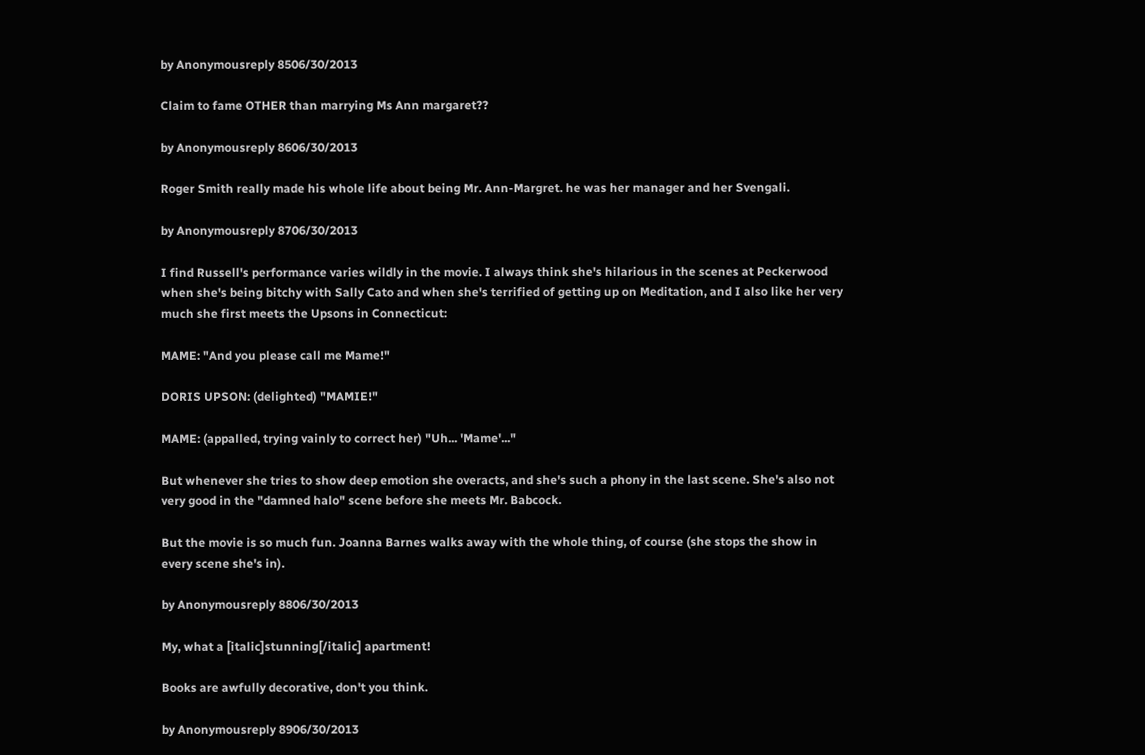by Anonymousreply 8506/30/2013

Claim to fame OTHER than marrying Ms Ann margaret??

by Anonymousreply 8606/30/2013

Roger Smith really made his whole life about being Mr. Ann-Margret. he was her manager and her Svengali.

by Anonymousreply 8706/30/2013

I find Russell's performance varies wildly in the movie. I always think she's hilarious in the scenes at Peckerwood when she's being bitchy with Sally Cato and when she's terrified of getting up on Meditation, and I also like her very much she first meets the Upsons in Connecticut:

MAME: "And you please call me Mame!"

DORIS UPSON: (delighted) "MAMIE!"

MAME: (appalled, trying vainly to correct her) "Uh... 'Mame'..."

But whenever she tries to show deep emotion she overacts, and she's such a phony in the last scene. She's also not very good in the "damned halo" scene before she meets Mr. Babcock.

But the movie is so much fun. Joanna Barnes walks away with the whole thing, of course (she stops the show in every scene she's in).

by Anonymousreply 8806/30/2013

My, what a [italic]stunning[/italic] apartment!

Books are awfully decorative, don't you think.

by Anonymousreply 8906/30/2013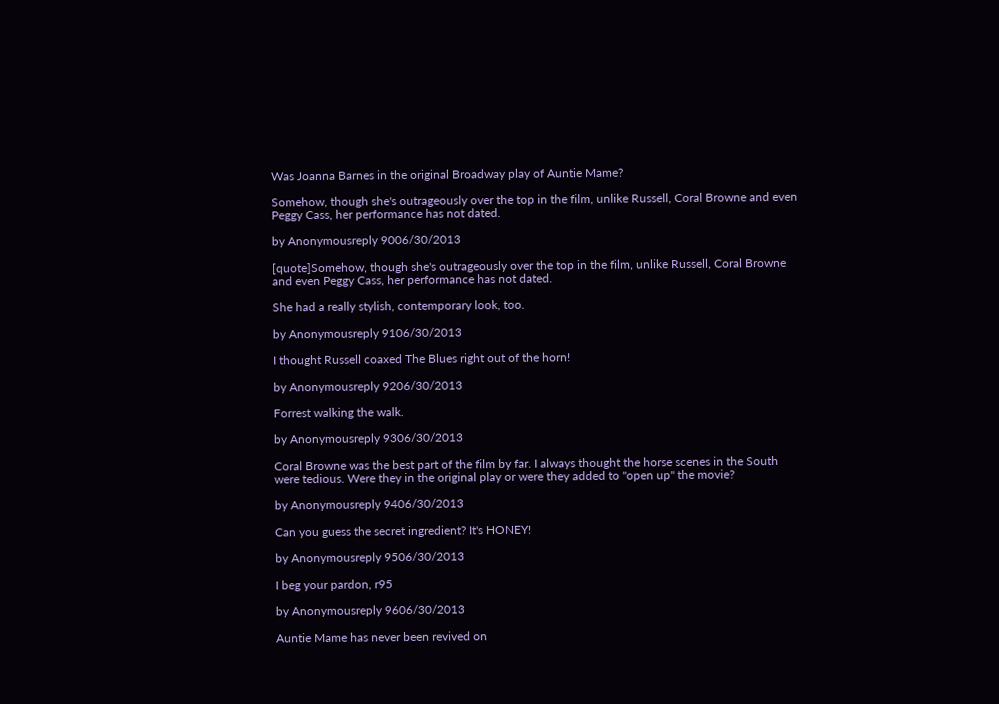Was Joanna Barnes in the original Broadway play of Auntie Mame?

Somehow, though she's outrageously over the top in the film, unlike Russell, Coral Browne and even Peggy Cass, her performance has not dated.

by Anonymousreply 9006/30/2013

[quote]Somehow, though she's outrageously over the top in the film, unlike Russell, Coral Browne and even Peggy Cass, her performance has not dated.

She had a really stylish, contemporary look, too.

by Anonymousreply 9106/30/2013

I thought Russell coaxed The Blues right out of the horn!

by Anonymousreply 9206/30/2013

Forrest walking the walk.

by Anonymousreply 9306/30/2013

Coral Browne was the best part of the film by far. I always thought the horse scenes in the South were tedious. Were they in the original play or were they added to "open up" the movie?

by Anonymousreply 9406/30/2013

Can you guess the secret ingredient? It's HONEY!

by Anonymousreply 9506/30/2013

I beg your pardon, r95

by Anonymousreply 9606/30/2013

Auntie Mame has never been revived on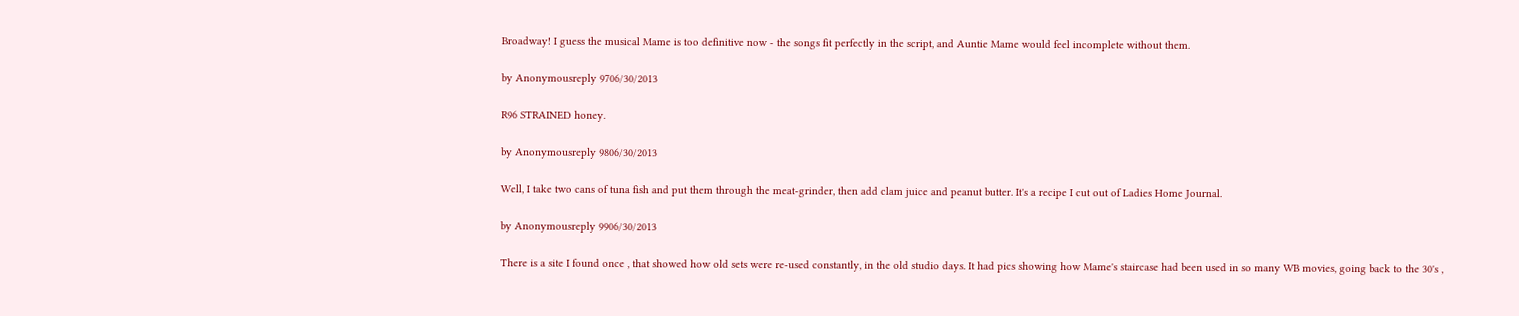Broadway! I guess the musical Mame is too definitive now - the songs fit perfectly in the script, and Auntie Mame would feel incomplete without them.

by Anonymousreply 9706/30/2013

R96 STRAINED honey.

by Anonymousreply 9806/30/2013

Well, I take two cans of tuna fish and put them through the meat-grinder, then add clam juice and peanut butter. It's a recipe I cut out of Ladies Home Journal.

by Anonymousreply 9906/30/2013

There is a site I found once , that showed how old sets were re-used constantly, in the old studio days. It had pics showing how Mame's staircase had been used in so many WB movies, going back to the 30's ,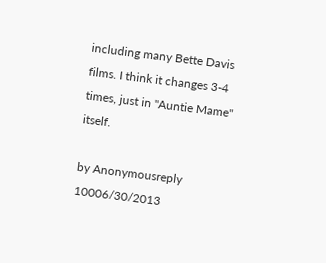including many Bette Davis films. I think it changes 3-4 times, just in "Auntie Mame" itself.

by Anonymousreply 10006/30/2013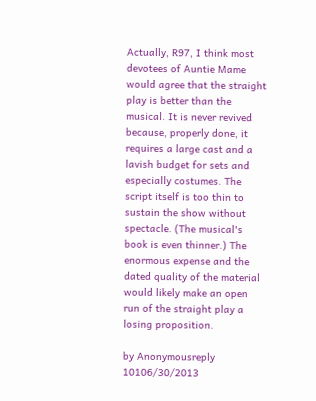Actually, R97, I think most devotees of Auntie Mame would agree that the straight play is better than the musical. It is never revived because, properly done, it requires a large cast and a lavish budget for sets and especially costumes. The script itself is too thin to sustain the show without spectacle. (The musical's book is even thinner.) The enormous expense and the dated quality of the material would likely make an open run of the straight play a losing proposition.

by Anonymousreply 10106/30/2013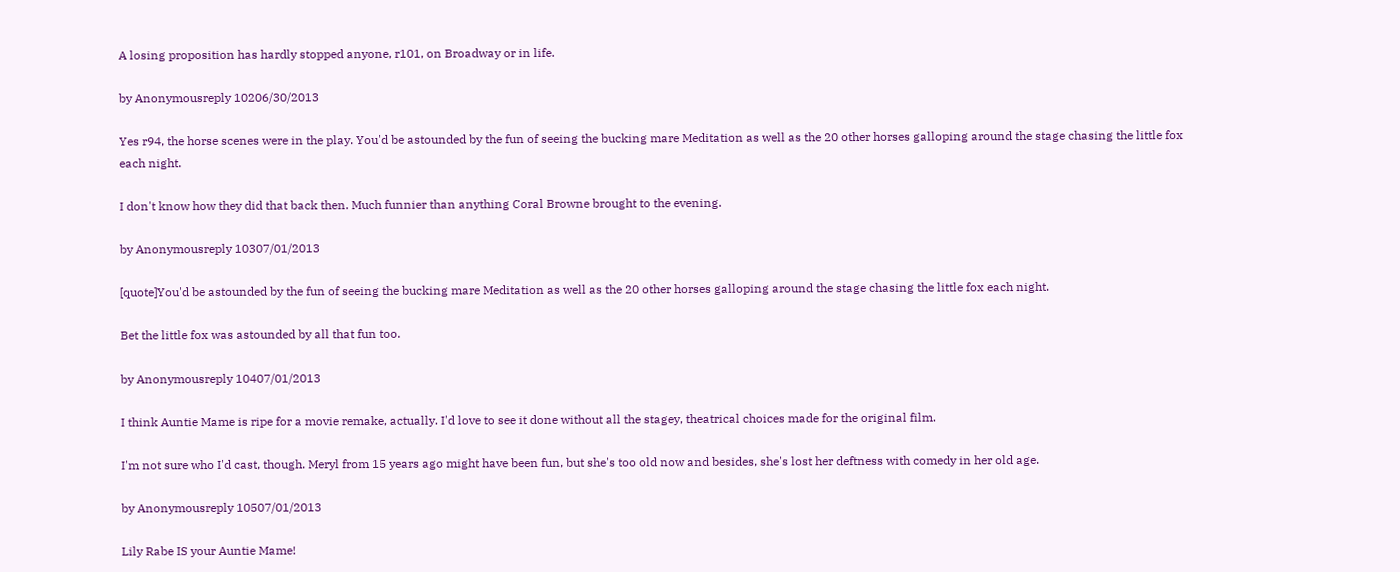A losing proposition has hardly stopped anyone, r101, on Broadway or in life.

by Anonymousreply 10206/30/2013

Yes r94, the horse scenes were in the play. You'd be astounded by the fun of seeing the bucking mare Meditation as well as the 20 other horses galloping around the stage chasing the little fox each night.

I don't know how they did that back then. Much funnier than anything Coral Browne brought to the evening.

by Anonymousreply 10307/01/2013

[quote]You'd be astounded by the fun of seeing the bucking mare Meditation as well as the 20 other horses galloping around the stage chasing the little fox each night.

Bet the little fox was astounded by all that fun too.

by Anonymousreply 10407/01/2013

I think Auntie Mame is ripe for a movie remake, actually. I'd love to see it done without all the stagey, theatrical choices made for the original film.

I'm not sure who I'd cast, though. Meryl from 15 years ago might have been fun, but she's too old now and besides, she's lost her deftness with comedy in her old age.

by Anonymousreply 10507/01/2013

Lily Rabe IS your Auntie Mame!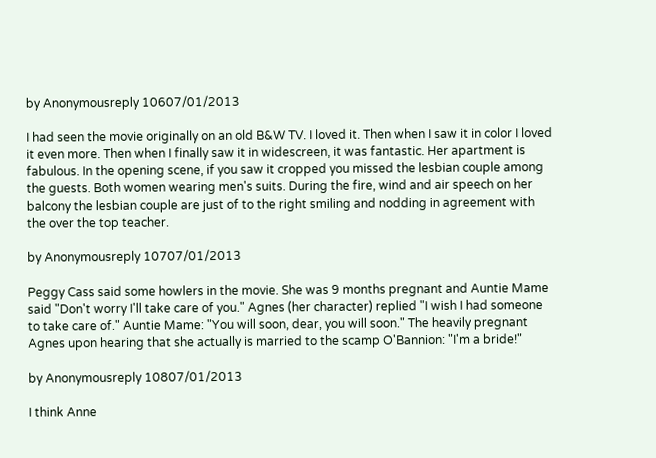by Anonymousreply 10607/01/2013

I had seen the movie originally on an old B&W TV. I loved it. Then when I saw it in color I loved it even more. Then when I finally saw it in widescreen, it was fantastic. Her apartment is fabulous. In the opening scene, if you saw it cropped you missed the lesbian couple among the guests. Both women wearing men's suits. During the fire, wind and air speech on her balcony the lesbian couple are just of to the right smiling and nodding in agreement with the over the top teacher.

by Anonymousreply 10707/01/2013

Peggy Cass said some howlers in the movie. She was 9 months pregnant and Auntie Mame said "Don't worry I'll take care of you." Agnes (her character) replied "I wish I had someone to take care of." Auntie Mame: "You will soon, dear, you will soon." The heavily pregnant Agnes upon hearing that she actually is married to the scamp O'Bannion: "I'm a bride!"

by Anonymousreply 10807/01/2013

I think Anne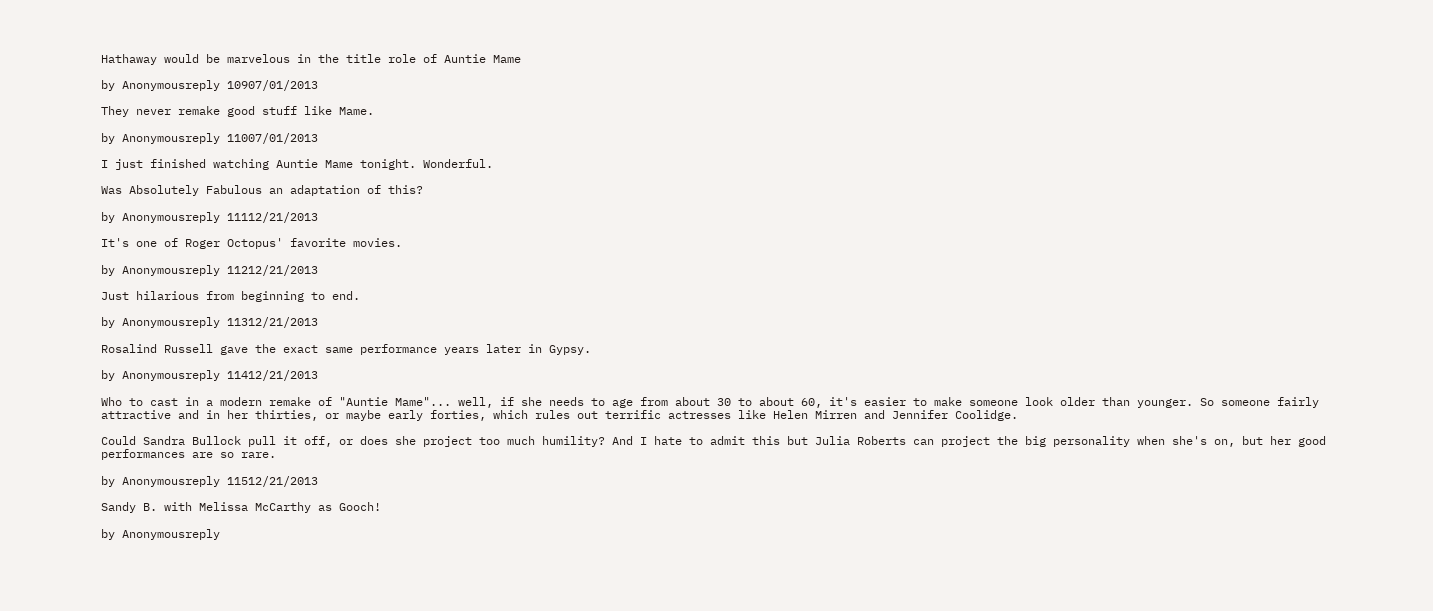Hathaway would be marvelous in the title role of Auntie Mame

by Anonymousreply 10907/01/2013

They never remake good stuff like Mame.

by Anonymousreply 11007/01/2013

I just finished watching Auntie Mame tonight. Wonderful.

Was Absolutely Fabulous an adaptation of this?

by Anonymousreply 11112/21/2013

It's one of Roger Octopus' favorite movies.

by Anonymousreply 11212/21/2013

Just hilarious from beginning to end.

by Anonymousreply 11312/21/2013

Rosalind Russell gave the exact same performance years later in Gypsy.

by Anonymousreply 11412/21/2013

Who to cast in a modern remake of "Auntie Mame"... well, if she needs to age from about 30 to about 60, it's easier to make someone look older than younger. So someone fairly attractive and in her thirties, or maybe early forties, which rules out terrific actresses like Helen Mirren and Jennifer Coolidge.

Could Sandra Bullock pull it off, or does she project too much humility? And I hate to admit this but Julia Roberts can project the big personality when she's on, but her good performances are so rare.

by Anonymousreply 11512/21/2013

Sandy B. with Melissa McCarthy as Gooch!

by Anonymousreply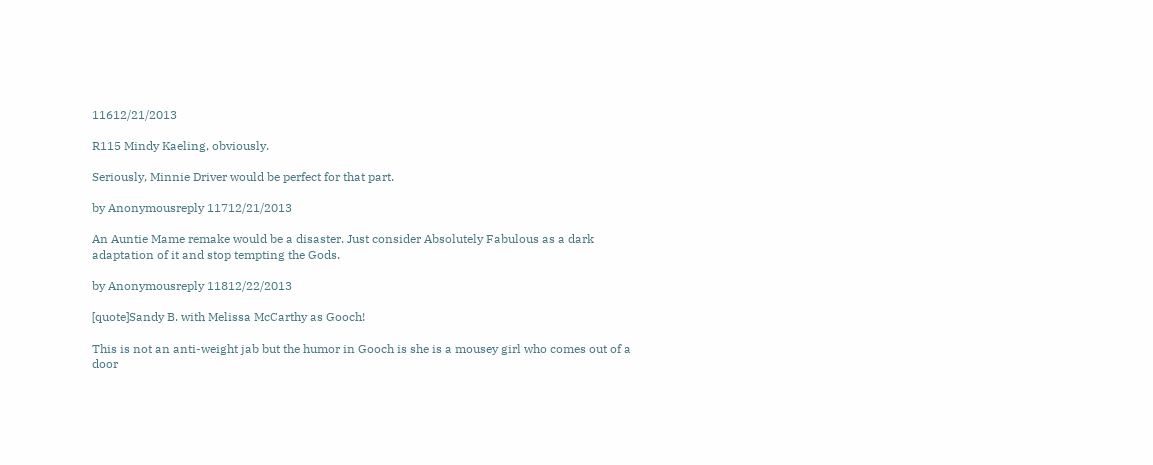11612/21/2013

R115 Mindy Kaeling, obviously.

Seriously, Minnie Driver would be perfect for that part.

by Anonymousreply 11712/21/2013

An Auntie Mame remake would be a disaster. Just consider Absolutely Fabulous as a dark adaptation of it and stop tempting the Gods.

by Anonymousreply 11812/22/2013

[quote]Sandy B. with Melissa McCarthy as Gooch!

This is not an anti-weight jab but the humor in Gooch is she is a mousey girl who comes out of a door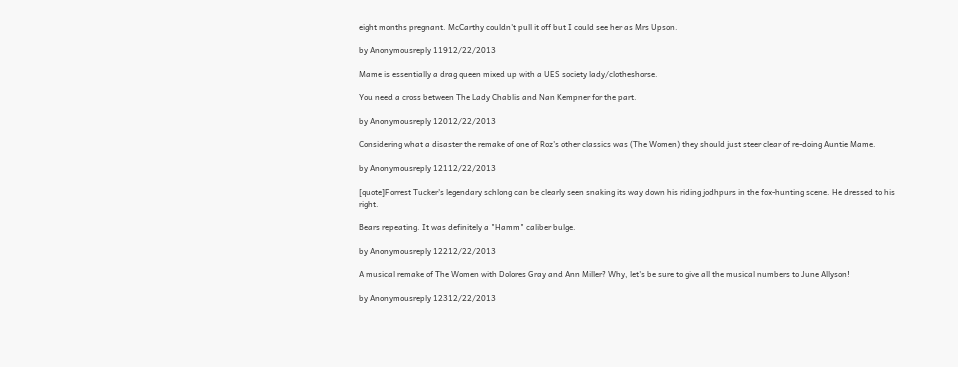eight months pregnant. McCarthy couldn't pull it off but I could see her as Mrs Upson.

by Anonymousreply 11912/22/2013

Mame is essentially a drag queen mixed up with a UES society lady/clotheshorse.

You need a cross between The Lady Chablis and Nan Kempner for the part.

by Anonymousreply 12012/22/2013

Considering what a disaster the remake of one of Roz's other classics was (The Women) they should just steer clear of re-doing Auntie Mame.

by Anonymousreply 12112/22/2013

[quote]Forrest Tucker's legendary schlong can be clearly seen snaking its way down his riding jodhpurs in the fox-hunting scene. He dressed to his right.

Bears repeating. It was definitely a "Hamm" caliber bulge.

by Anonymousreply 12212/22/2013

A musical remake of The Women with Dolores Gray and Ann Miller? Why, let's be sure to give all the musical numbers to June Allyson!

by Anonymousreply 12312/22/2013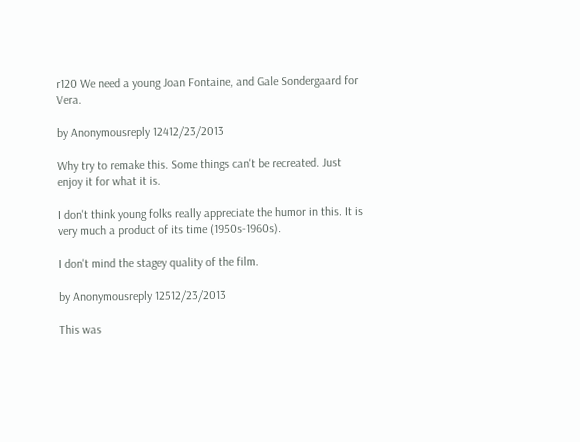r120 We need a young Joan Fontaine, and Gale Sondergaard for Vera.

by Anonymousreply 12412/23/2013

Why try to remake this. Some things can't be recreated. Just enjoy it for what it is.

I don't think young folks really appreciate the humor in this. It is very much a product of its time (1950s-1960s).

I don't mind the stagey quality of the film.

by Anonymousreply 12512/23/2013

This was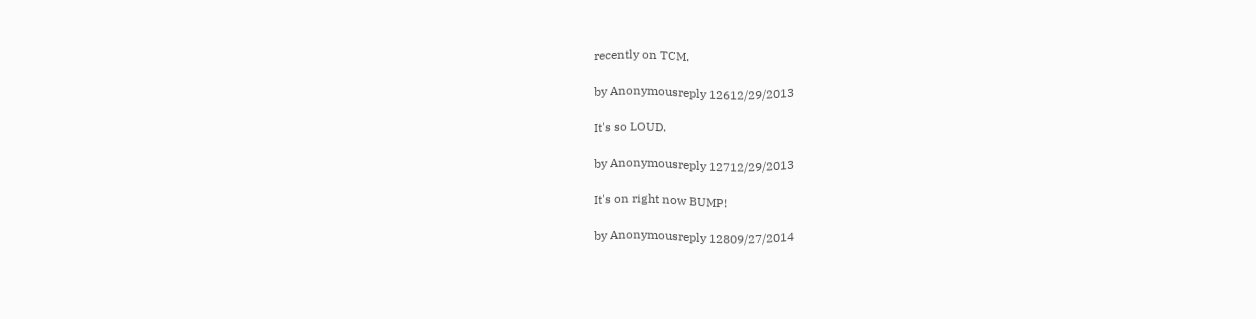recently on TCM.

by Anonymousreply 12612/29/2013

It's so LOUD.

by Anonymousreply 12712/29/2013

It's on right now BUMP!

by Anonymousreply 12809/27/2014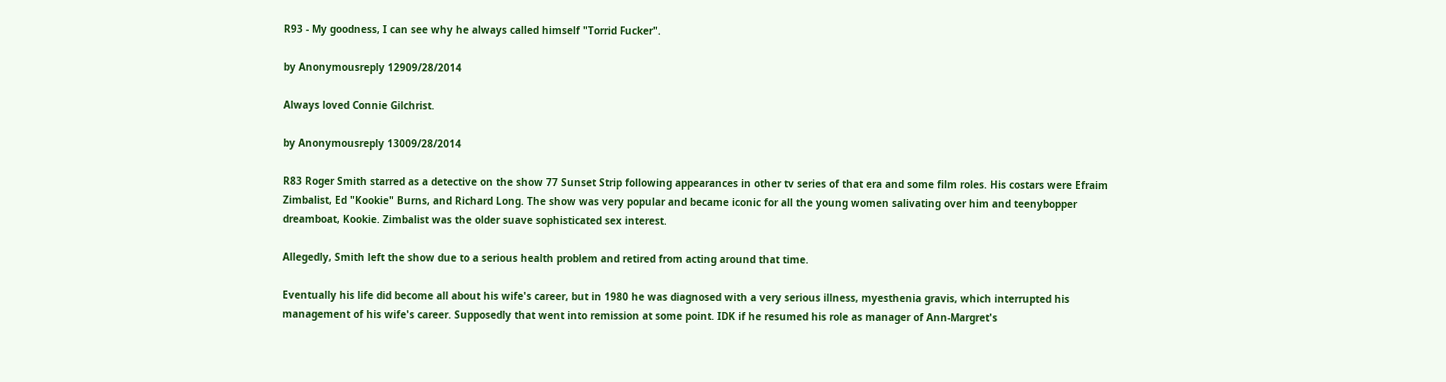R93 - My goodness, I can see why he always called himself "Torrid Fucker".

by Anonymousreply 12909/28/2014

Always loved Connie Gilchrist.

by Anonymousreply 13009/28/2014

R83 Roger Smith starred as a detective on the show 77 Sunset Strip following appearances in other tv series of that era and some film roles. His costars were Efraim Zimbalist, Ed "Kookie" Burns, and Richard Long. The show was very popular and became iconic for all the young women salivating over him and teenybopper dreamboat, Kookie. Zimbalist was the older suave sophisticated sex interest.

Allegedly, Smith left the show due to a serious health problem and retired from acting around that time.

Eventually his life did become all about his wife's career, but in 1980 he was diagnosed with a very serious illness, myesthenia gravis, which interrupted his management of his wife's career. Supposedly that went into remission at some point. IDK if he resumed his role as manager of Ann-Margret's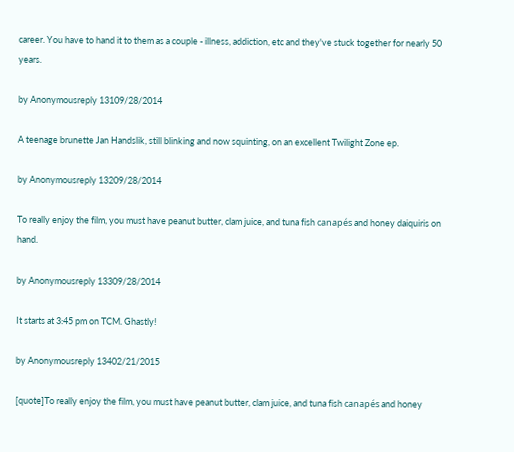career. You have to hand it to them as a couple - illness, addiction, etc and they've stuck together for nearly 50 years.

by Anonymousreply 13109/28/2014

A teenage brunette Jan Handslik, still blinking and now squinting, on an excellent Twilight Zone ep.

by Anonymousreply 13209/28/2014

To really enjoy the film, you must have peanut butter, clam juice, and tuna fish canapés and honey daiquiris on hand.

by Anonymousreply 13309/28/2014

It starts at 3:45 pm on TCM. Ghastly!

by Anonymousreply 13402/21/2015

[quote]To really enjoy the film, you must have peanut butter, clam juice, and tuna fish canapés and honey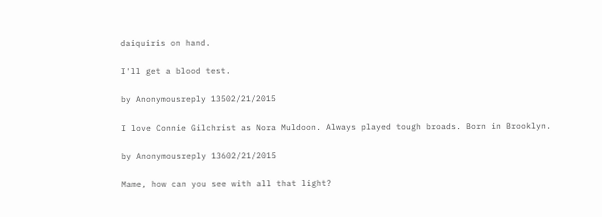daiquiris on hand.

I'll get a blood test.

by Anonymousreply 13502/21/2015

I love Connie Gilchrist as Nora Muldoon. Always played tough broads. Born in Brooklyn.

by Anonymousreply 13602/21/2015

Mame, how can you see with all that light?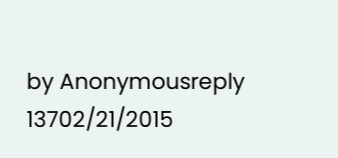by Anonymousreply 13702/21/2015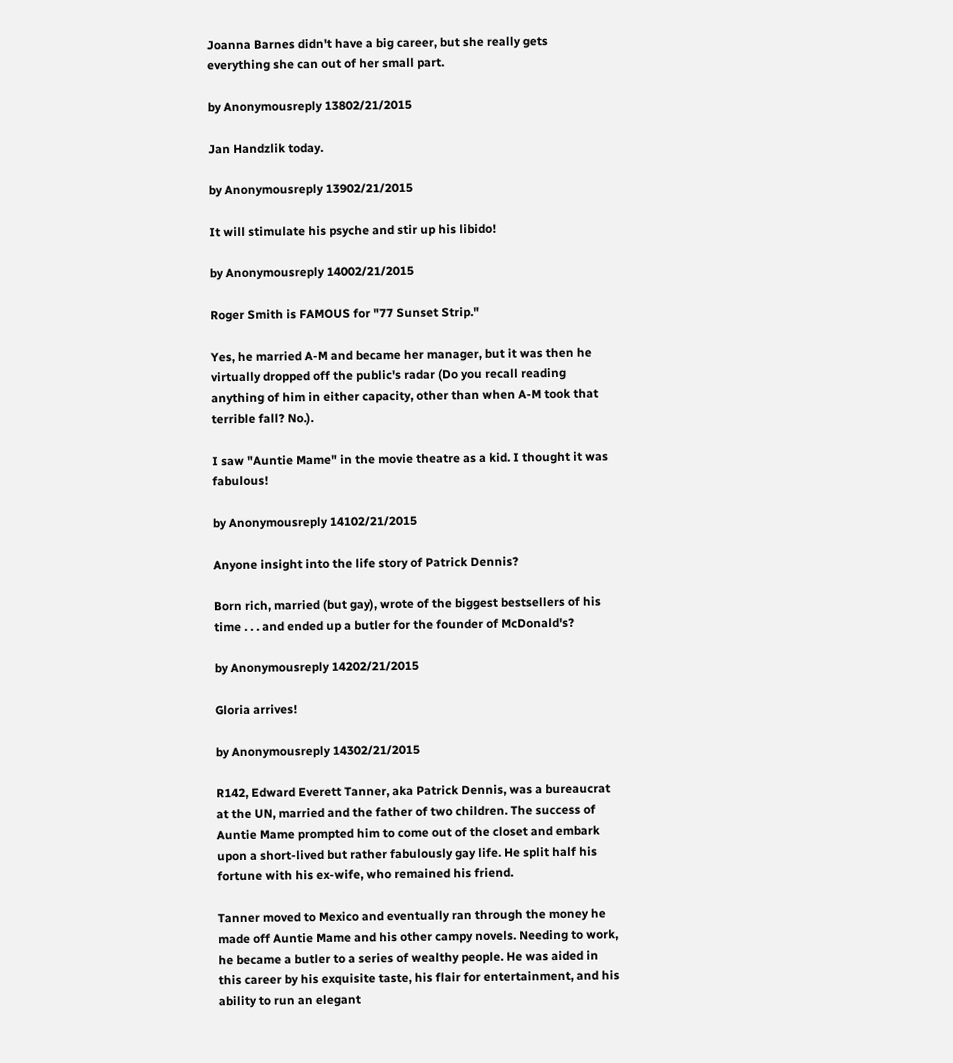Joanna Barnes didn't have a big career, but she really gets everything she can out of her small part.

by Anonymousreply 13802/21/2015

Jan Handzlik today.

by Anonymousreply 13902/21/2015

It will stimulate his psyche and stir up his libido!

by Anonymousreply 14002/21/2015

Roger Smith is FAMOUS for "77 Sunset Strip."

Yes, he married A-M and became her manager, but it was then he virtually dropped off the public's radar (Do you recall reading anything of him in either capacity, other than when A-M took that terrible fall? No.).

I saw "Auntie Mame" in the movie theatre as a kid. I thought it was fabulous!

by Anonymousreply 14102/21/2015

Anyone insight into the life story of Patrick Dennis?

Born rich, married (but gay), wrote of the biggest bestsellers of his time . . . and ended up a butler for the founder of McDonald's?

by Anonymousreply 14202/21/2015

Gloria arrives!

by Anonymousreply 14302/21/2015

R142, Edward Everett Tanner, aka Patrick Dennis, was a bureaucrat at the UN, married and the father of two children. The success of Auntie Mame prompted him to come out of the closet and embark upon a short-lived but rather fabulously gay life. He split half his fortune with his ex-wife, who remained his friend.

Tanner moved to Mexico and eventually ran through the money he made off Auntie Mame and his other campy novels. Needing to work, he became a butler to a series of wealthy people. He was aided in this career by his exquisite taste, his flair for entertainment, and his ability to run an elegant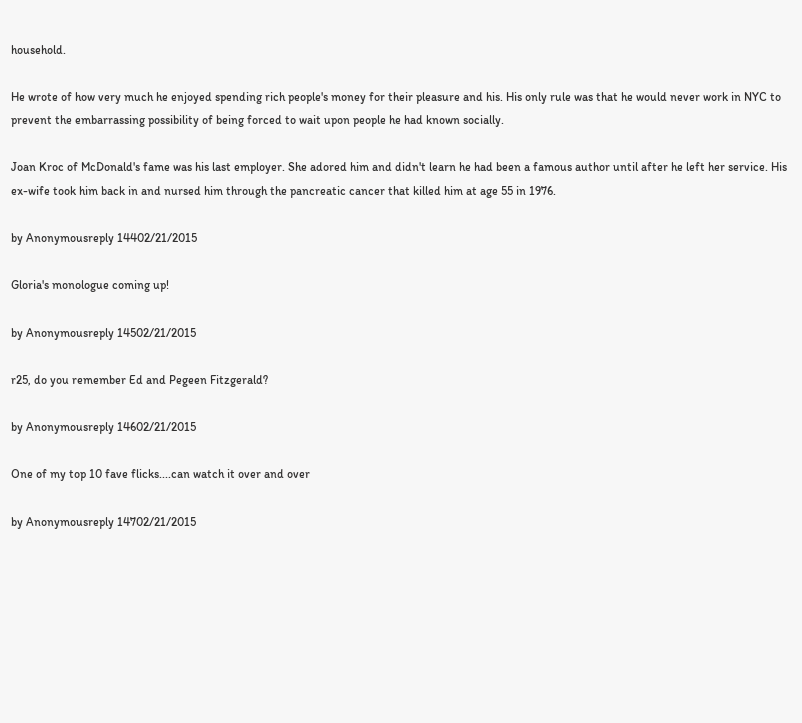household.

He wrote of how very much he enjoyed spending rich people's money for their pleasure and his. His only rule was that he would never work in NYC to prevent the embarrassing possibility of being forced to wait upon people he had known socially.

Joan Kroc of McDonald's fame was his last employer. She adored him and didn't learn he had been a famous author until after he left her service. His ex-wife took him back in and nursed him through the pancreatic cancer that killed him at age 55 in 1976.

by Anonymousreply 14402/21/2015

Gloria's monologue coming up!

by Anonymousreply 14502/21/2015

r25, do you remember Ed and Pegeen Fitzgerald?

by Anonymousreply 14602/21/2015

One of my top 10 fave flicks....can watch it over and over

by Anonymousreply 14702/21/2015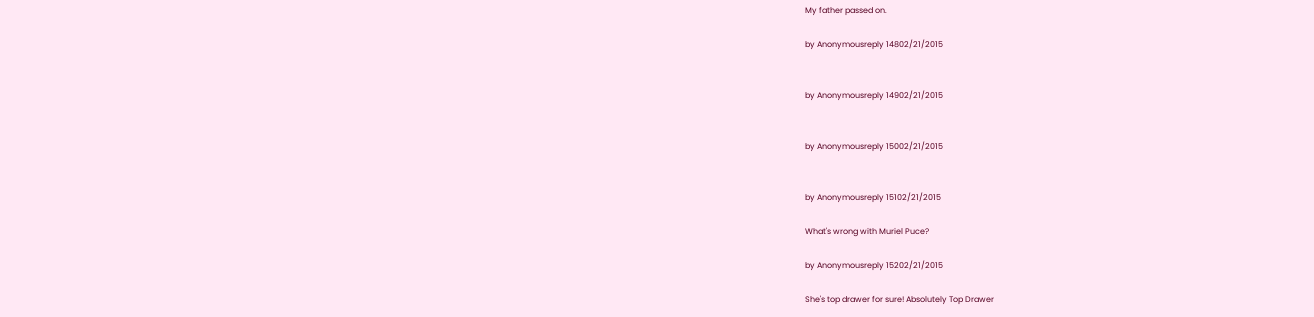My father passed on.

by Anonymousreply 14802/21/2015


by Anonymousreply 14902/21/2015


by Anonymousreply 15002/21/2015


by Anonymousreply 15102/21/2015

What's wrong with Muriel Puce?

by Anonymousreply 15202/21/2015

She's top drawer for sure! Absolutely Top Drawer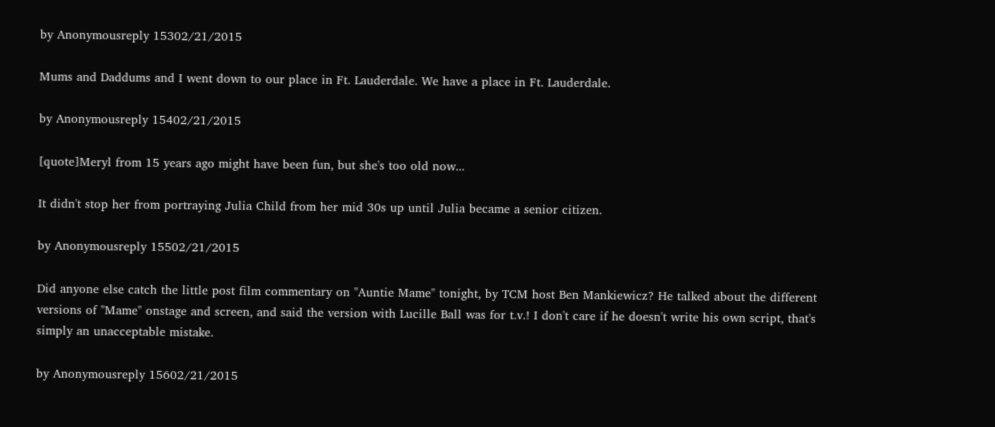by Anonymousreply 15302/21/2015

Mums and Daddums and I went down to our place in Ft. Lauderdale. We have a place in Ft. Lauderdale.

by Anonymousreply 15402/21/2015

[quote]Meryl from 15 years ago might have been fun, but she's too old now...

It didn't stop her from portraying Julia Child from her mid 30s up until Julia became a senior citizen.

by Anonymousreply 15502/21/2015

Did anyone else catch the little post film commentary on "Auntie Mame" tonight, by TCM host Ben Mankiewicz? He talked about the different versions of "Mame" onstage and screen, and said the version with Lucille Ball was for t.v.! I don't care if he doesn't write his own script, that's simply an unacceptable mistake.

by Anonymousreply 15602/21/2015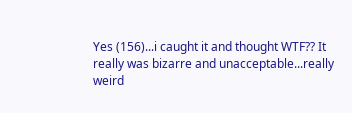Yes (156)...i caught it and thought WTF?? It really was bizarre and unacceptable...really weird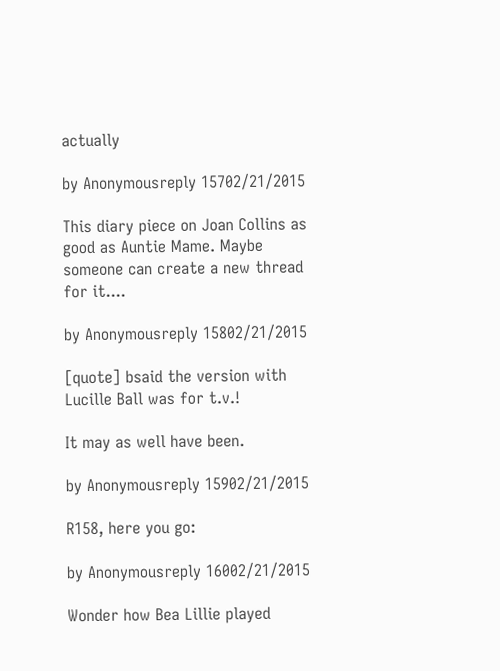actually

by Anonymousreply 15702/21/2015

This diary piece on Joan Collins as good as Auntie Mame. Maybe someone can create a new thread for it....

by Anonymousreply 15802/21/2015

[quote] bsaid the version with Lucille Ball was for t.v.!

It may as well have been.

by Anonymousreply 15902/21/2015

R158, here you go:

by Anonymousreply 16002/21/2015

Wonder how Bea Lillie played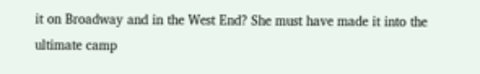it on Broadway and in the West End? She must have made it into the ultimate camp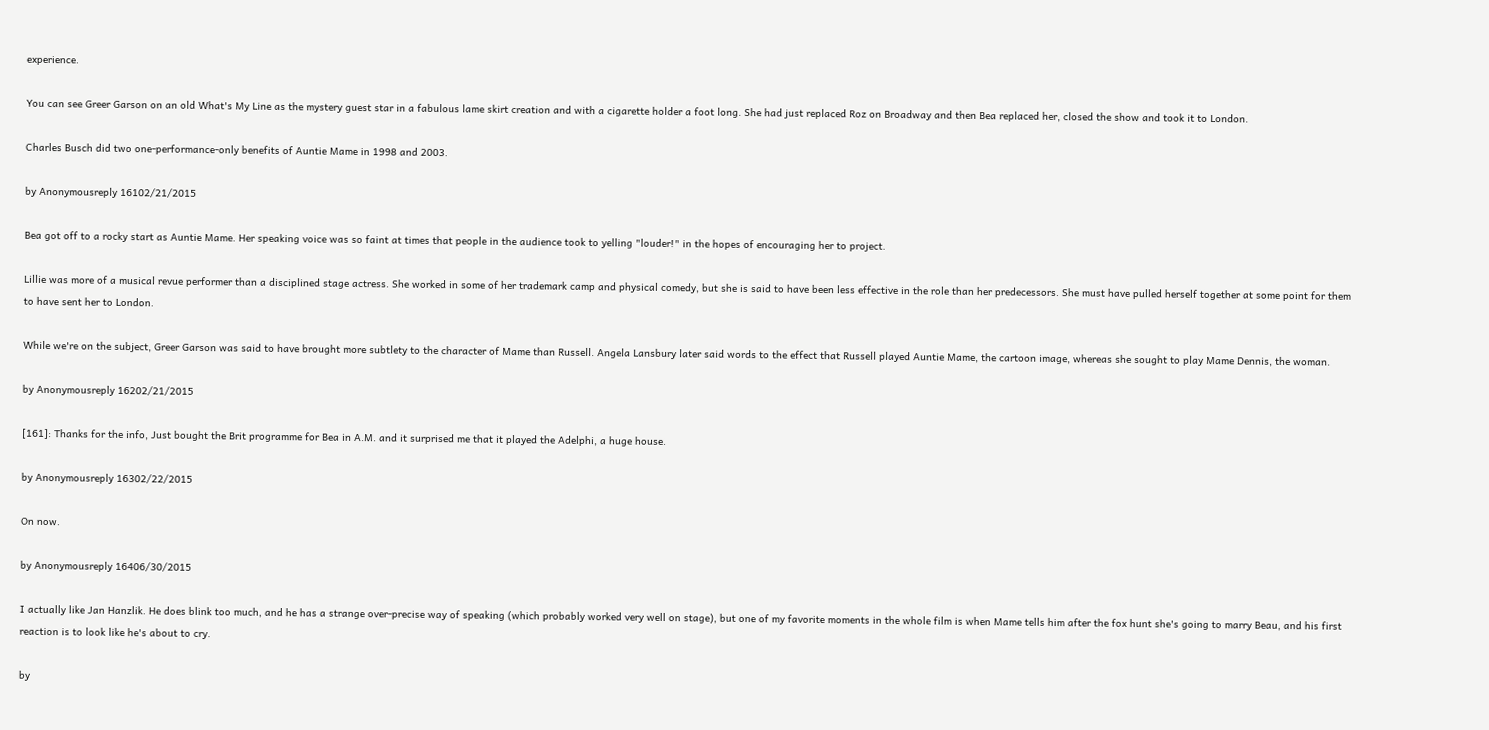experience.

You can see Greer Garson on an old What's My Line as the mystery guest star in a fabulous lame skirt creation and with a cigarette holder a foot long. She had just replaced Roz on Broadway and then Bea replaced her, closed the show and took it to London.

Charles Busch did two one-performance-only benefits of Auntie Mame in 1998 and 2003.

by Anonymousreply 16102/21/2015

Bea got off to a rocky start as Auntie Mame. Her speaking voice was so faint at times that people in the audience took to yelling "louder!" in the hopes of encouraging her to project.

Lillie was more of a musical revue performer than a disciplined stage actress. She worked in some of her trademark camp and physical comedy, but she is said to have been less effective in the role than her predecessors. She must have pulled herself together at some point for them to have sent her to London.

While we're on the subject, Greer Garson was said to have brought more subtlety to the character of Mame than Russell. Angela Lansbury later said words to the effect that Russell played Auntie Mame, the cartoon image, whereas she sought to play Mame Dennis, the woman.

by Anonymousreply 16202/21/2015

[161]: Thanks for the info, Just bought the Brit programme for Bea in A.M. and it surprised me that it played the Adelphi, a huge house.

by Anonymousreply 16302/22/2015

On now.

by Anonymousreply 16406/30/2015

I actually like Jan Hanzlik. He does blink too much, and he has a strange over-precise way of speaking (which probably worked very well on stage), but one of my favorite moments in the whole film is when Mame tells him after the fox hunt she's going to marry Beau, and his first reaction is to look like he's about to cry.

by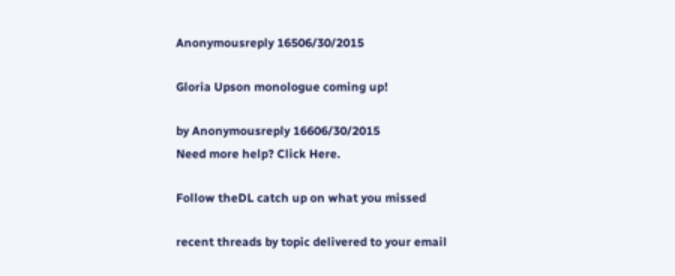Anonymousreply 16506/30/2015

Gloria Upson monologue coming up!

by Anonymousreply 16606/30/2015
Need more help? Click Here.

Follow theDL catch up on what you missed

recent threads by topic delivered to your email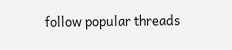follow popular threads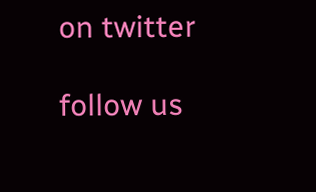on twitter

follow us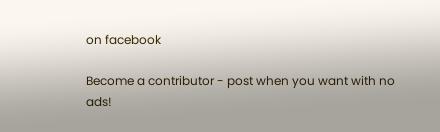on facebook

Become a contributor - post when you want with no ads!